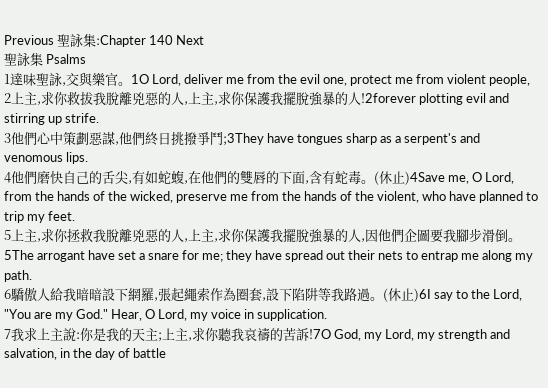Previous 聖詠集:Chapter 140 Next
聖詠集 Psalms
1達味聖詠,交與樂官。1O Lord, deliver me from the evil one, protect me from violent people,
2上主,求你救拔我脫離兇惡的人,上主,求你保護我擺脫強暴的人!2forever plotting evil and stirring up strife.
3他們心中策劃惡謀,他們終日挑撥爭鬥;3They have tongues sharp as a serpent's and venomous lips.
4他們磨快自己的舌尖,有如蛇蝮,在他們的雙唇的下面,含有蛇毒。(休止)4Save me, O Lord, from the hands of the wicked, preserve me from the hands of the violent, who have planned to trip my feet.
5上主,求你拯救我脫離兇惡的人,上主,求你保護我擺脫強暴的人,因他們企圖要我腳步滑倒。5The arrogant have set a snare for me; they have spread out their nets to entrap me along my path.
6驕傲人給我暗暗設下網羅,張起繩索作為圈套,設下陷阱等我路過。(休止)6I say to the Lord, "You are my God." Hear, O Lord, my voice in supplication.
7我求上主說:你是我的天主;上主,求你聽我哀禱的苦訴!7O God, my Lord, my strength and salvation, in the day of battle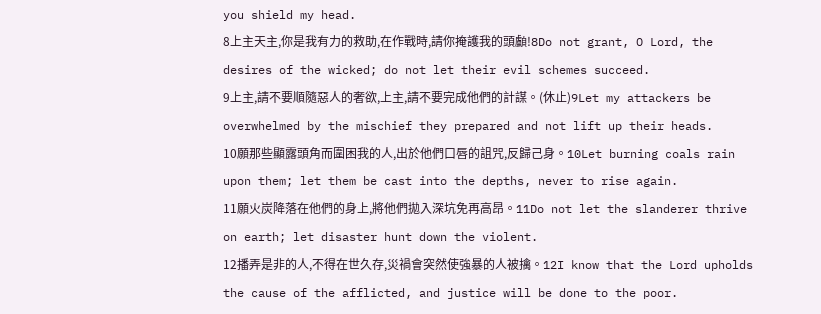you shield my head.
8上主天主,你是我有力的救助,在作戰時,請你掩護我的頭顱!8Do not grant, O Lord, the desires of the wicked; do not let their evil schemes succeed.
9上主,請不要順隨惡人的奢欲,上主,請不要完成他們的計謀。(休止)9Let my attackers be overwhelmed by the mischief they prepared and not lift up their heads.
10願那些顯露頭角而圍困我的人,出於他們口唇的詛咒,反歸己身。10Let burning coals rain upon them; let them be cast into the depths, never to rise again.
11願火炭降落在他們的身上,將他們拋入深坑免再高昂。11Do not let the slanderer thrive on earth; let disaster hunt down the violent.
12播弄是非的人,不得在世久存,災禍會突然使強暴的人被擒。12I know that the Lord upholds the cause of the afflicted, and justice will be done to the poor.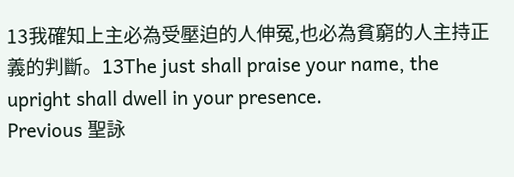13我確知上主必為受壓迫的人伸冤,也必為貧窮的人主持正義的判斷。13The just shall praise your name, the upright shall dwell in your presence.
Previous 聖詠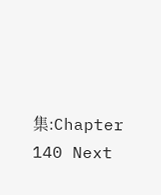集:Chapter 140 Next